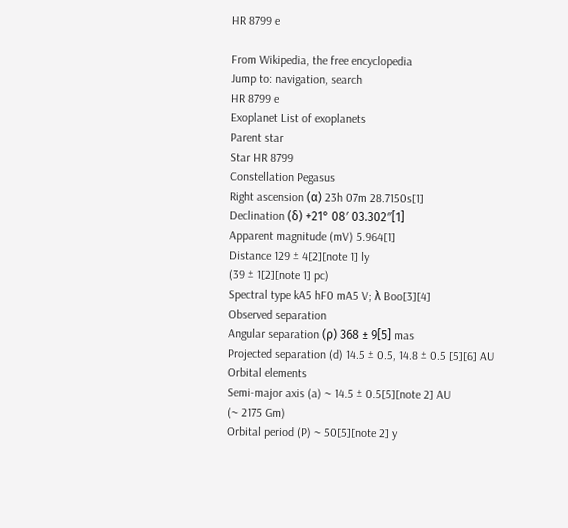HR 8799 e

From Wikipedia, the free encyclopedia
Jump to: navigation, search
HR 8799 e
Exoplanet List of exoplanets
Parent star
Star HR 8799
Constellation Pegasus
Right ascension (α) 23h 07m 28.7150s[1]
Declination (δ) +21° 08′ 03.302″[1]
Apparent magnitude (mV) 5.964[1]
Distance 129 ± 4[2][note 1] ly
(39 ± 1[2][note 1] pc)
Spectral type kA5 hF0 mA5 V; λ Boo[3][4]
Observed separation
Angular separation (ρ) 368 ± 9[5] mas
Projected separation (d) 14.5 ± 0.5, 14.8 ± 0.5 [5][6] AU
Orbital elements
Semi-major axis (a) ~ 14.5 ± 0.5[5][note 2] AU
(~ 2175 Gm)
Orbital period (P) ~ 50[5][note 2] y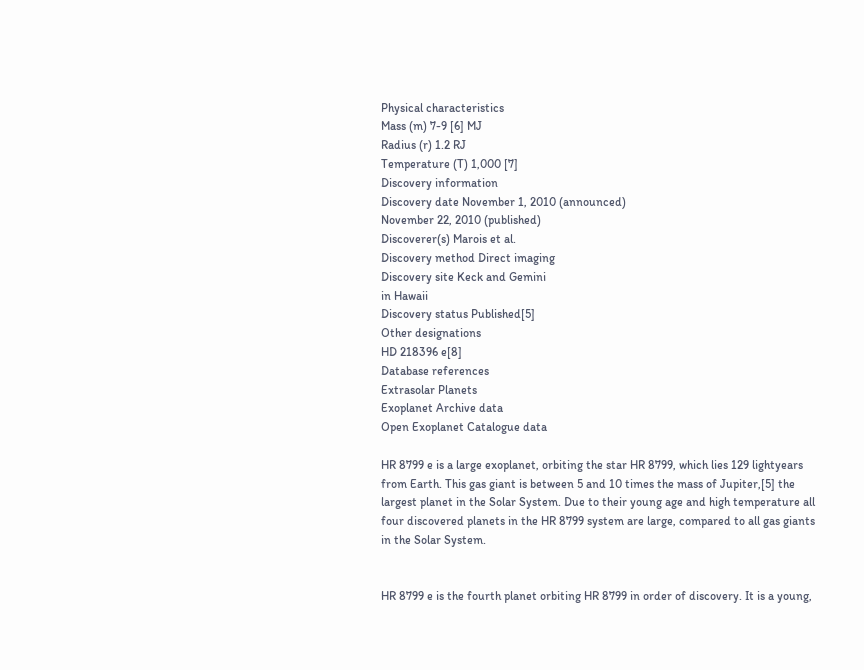Physical characteristics
Mass (m) 7-9 [6] MJ
Radius (r) 1.2 RJ
Temperature (T) 1,000 [7]
Discovery information
Discovery date November 1, 2010 (announced)
November 22, 2010 (published)
Discoverer(s) Marois et al.
Discovery method Direct imaging
Discovery site Keck and Gemini
in Hawaii
Discovery status Published[5]
Other designations
HD 218396 e[8]
Database references
Extrasolar Planets
Exoplanet Archive data
Open Exoplanet Catalogue data

HR 8799 e is a large exoplanet, orbiting the star HR 8799, which lies 129 lightyears from Earth. This gas giant is between 5 and 10 times the mass of Jupiter,[5] the largest planet in the Solar System. Due to their young age and high temperature all four discovered planets in the HR 8799 system are large, compared to all gas giants in the Solar System.


HR 8799 e is the fourth planet orbiting HR 8799 in order of discovery. It is a young,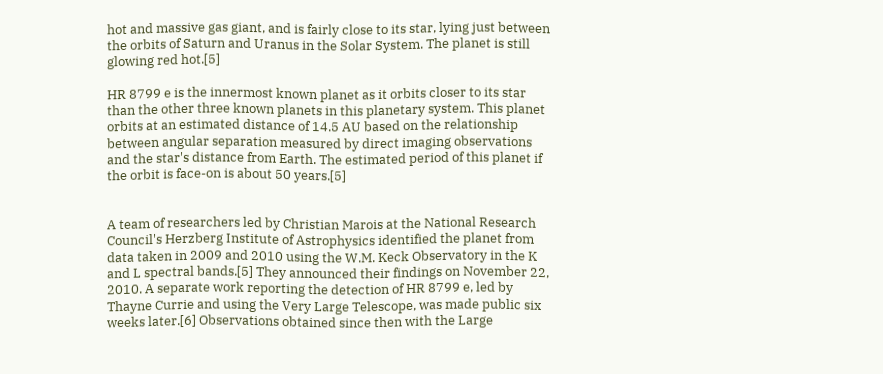hot and massive gas giant, and is fairly close to its star, lying just between the orbits of Saturn and Uranus in the Solar System. The planet is still glowing red hot.[5]

HR 8799 e is the innermost known planet as it orbits closer to its star than the other three known planets in this planetary system. This planet orbits at an estimated distance of 14.5 AU based on the relationship between angular separation measured by direct imaging observations and the star's distance from Earth. The estimated period of this planet if the orbit is face-on is about 50 years.[5]


A team of researchers led by Christian Marois at the National Research Council's Herzberg Institute of Astrophysics identified the planet from data taken in 2009 and 2010 using the W.M. Keck Observatory in the K and L spectral bands.[5] They announced their findings on November 22, 2010. A separate work reporting the detection of HR 8799 e, led by Thayne Currie and using the Very Large Telescope, was made public six weeks later.[6] Observations obtained since then with the Large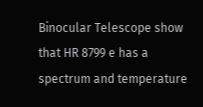Binocular Telescope show that HR 8799 e has a spectrum and temperature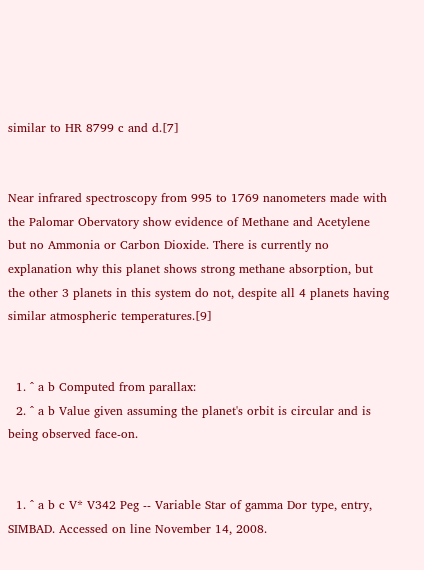similar to HR 8799 c and d.[7]


Near infrared spectroscopy from 995 to 1769 nanometers made with the Palomar Obervatory show evidence of Methane and Acetylene but no Ammonia or Carbon Dioxide. There is currently no explanation why this planet shows strong methane absorption, but the other 3 planets in this system do not, despite all 4 planets having similar atmospheric temperatures.[9]


  1. ^ a b Computed from parallax:
  2. ^ a b Value given assuming the planet's orbit is circular and is being observed face-on.


  1. ^ a b c V* V342 Peg -- Variable Star of gamma Dor type, entry, SIMBAD. Accessed on line November 14, 2008.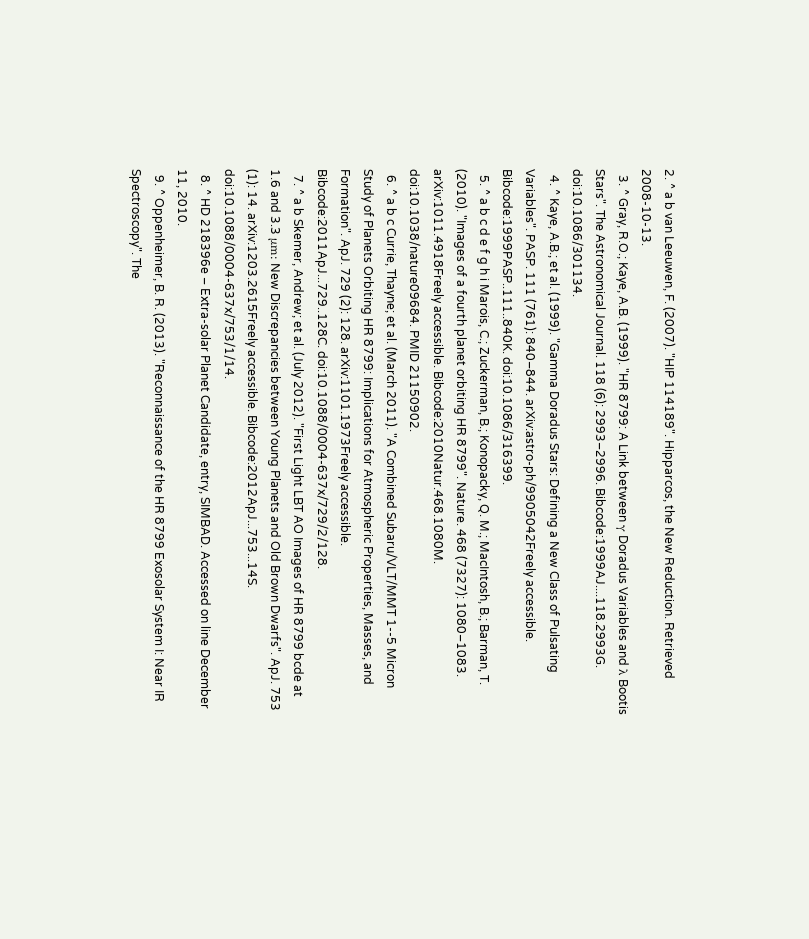2. ^ a b van Leeuwen, F. (2007). "HIP 114189". Hipparcos, the New Reduction. Retrieved 2008-10-13.
  3. ^ Gray, R.O.; Kaye, A.B. (1999). "HR 8799: A Link between γ Doradus Variables and λ Bootis Stars". The Astronomical Journal. 118 (6): 2993–2996. Bibcode:1999AJ....118.2993G. doi:10.1086/301134.
  4. ^ Kaye, A.B.; et al. (1999). "Gamma Doradus Stars: Defining a New Class of Pulsating Variables". PASP. 111 (761): 840–844. arXiv:astro-ph/9905042Freely accessible. Bibcode:1999PASP..111..840K. doi:10.1086/316399.
  5. ^ a b c d e f g h i Marois, C.; Zuckerman, B.; Konopacky, Q. M.; MacIntosh, B.; Barman, T. (2010). "Images of a fourth planet orbiting HR 8799". Nature. 468 (7327): 1080–1083. arXiv:1011.4918Freely accessible. Bibcode:2010Natur.468.1080M. doi:10.1038/nature09684. PMID 21150902.
  6. ^ a b c Currie, Thayne; et al. (March 2011). "A Combined Subaru/VLT/MMT 1--5 Micron Study of Planets Orbiting HR 8799: Implications for Atmospheric Properties, Masses, and Formation". ApJ. 729 (2): 128. arXiv:1101.1973Freely accessible. Bibcode:2011ApJ...729..128C. doi:10.1088/0004-637x/729/2/128.
  7. ^ a b Skemer, Andrew; et al. (July 2012). "First Light LBT AO Images of HR 8799 bcde at 1.6 and 3.3 μm: New Discrepancies between Young Planets and Old Brown Dwarfs". ApJ. 753 (1): 14. arXiv:1203.2615Freely accessible. Bibcode:2012ApJ...753...14S. doi:10.1088/0004-637x/753/1/14.
  8. ^ HD 218396e – Extra-solar Planet Candidate, entry, SIMBAD. Accessed on line December 11, 2010.
  9. ^ Oppenheimer, B. R. (2013). "Reconnaissance of the HR 8799 Exosolar System I: Near IR Spectroscopy". The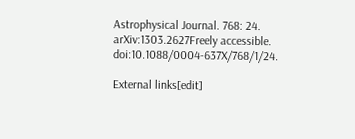Astrophysical Journal. 768: 24. arXiv:1303.2627Freely accessible. doi:10.1088/0004-637X/768/1/24.

External links[edit]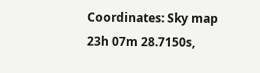Coordinates: Sky map 23h 07m 28.7150s,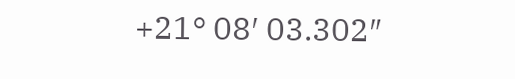+21° 08′ 03.302″